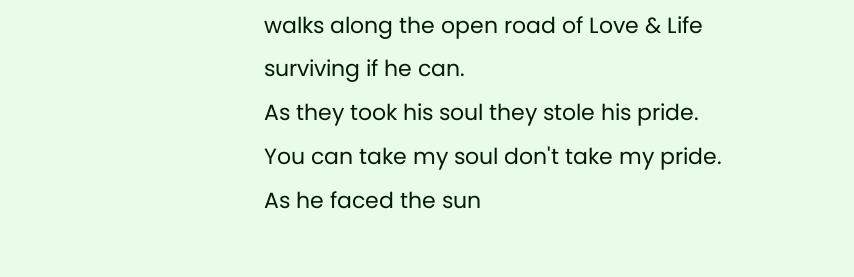walks along the open road of Love & Life
surviving if he can.
As they took his soul they stole his pride.
You can take my soul don't take my pride.
As he faced the sun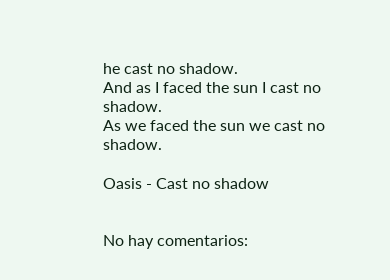he cast no shadow.
And as I faced the sun I cast no shadow.
As we faced the sun we cast no shadow.

Oasis - Cast no shadow


No hay comentarios: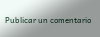Publicar un comentario